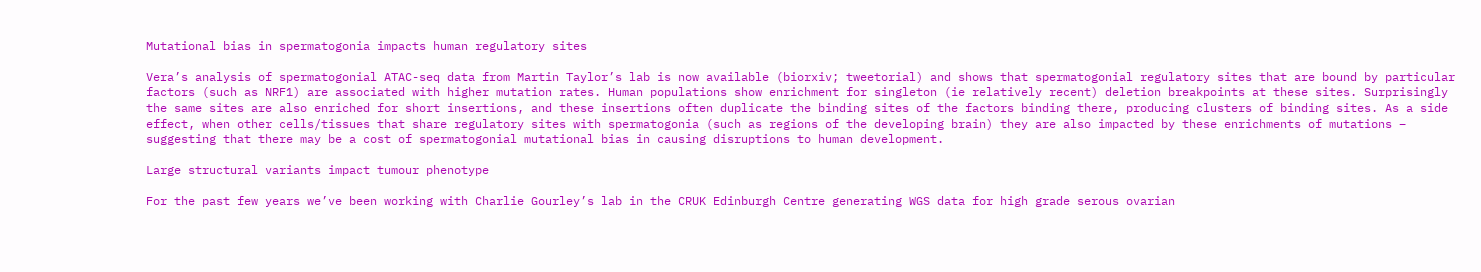Mutational bias in spermatogonia impacts human regulatory sites

Vera’s analysis of spermatogonial ATAC-seq data from Martin Taylor’s lab is now available (biorxiv; tweetorial) and shows that spermatogonial regulatory sites that are bound by particular factors (such as NRF1) are associated with higher mutation rates. Human populations show enrichment for singleton (ie relatively recent) deletion breakpoints at these sites. Surprisingly the same sites are also enriched for short insertions, and these insertions often duplicate the binding sites of the factors binding there, producing clusters of binding sites. As a side effect, when other cells/tissues that share regulatory sites with spermatogonia (such as regions of the developing brain) they are also impacted by these enrichments of mutations – suggesting that there may be a cost of spermatogonial mutational bias in causing disruptions to human development.

Large structural variants impact tumour phenotype

For the past few years we’ve been working with Charlie Gourley’s lab in the CRUK Edinburgh Centre generating WGS data for high grade serous ovarian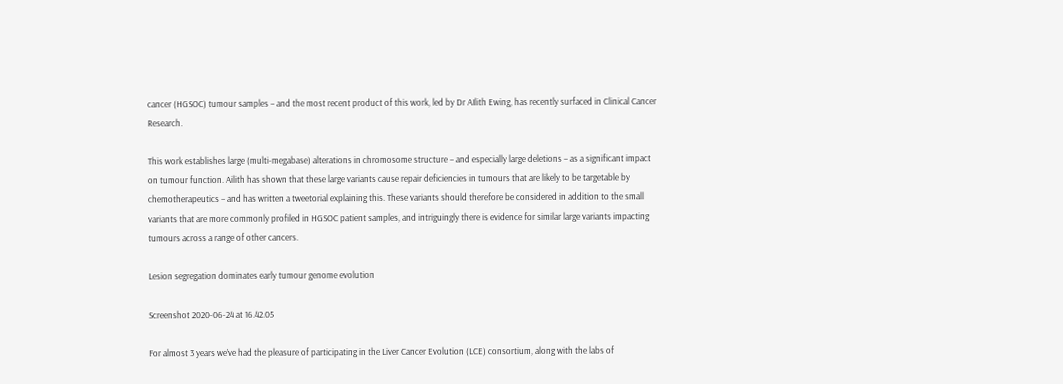cancer (HGSOC) tumour samples – and the most recent product of this work, led by Dr AIlith Ewing, has recently surfaced in Clinical Cancer Research.

This work establishes large (multi-megabase) alterations in chromosome structure – and especially large deletions – as a significant impact on tumour function. Ailith has shown that these large variants cause repair deficiencies in tumours that are likely to be targetable by chemotherapeutics – and has written a tweetorial explaining this. These variants should therefore be considered in addition to the small variants that are more commonly profiled in HGSOC patient samples, and intriguingly there is evidence for similar large variants impacting tumours across a range of other cancers.

Lesion segregation dominates early tumour genome evolution

Screenshot 2020-06-24 at 16.42.05

For almost 3 years we’ve had the pleasure of participating in the Liver Cancer Evolution (LCE) consortium, along with the labs of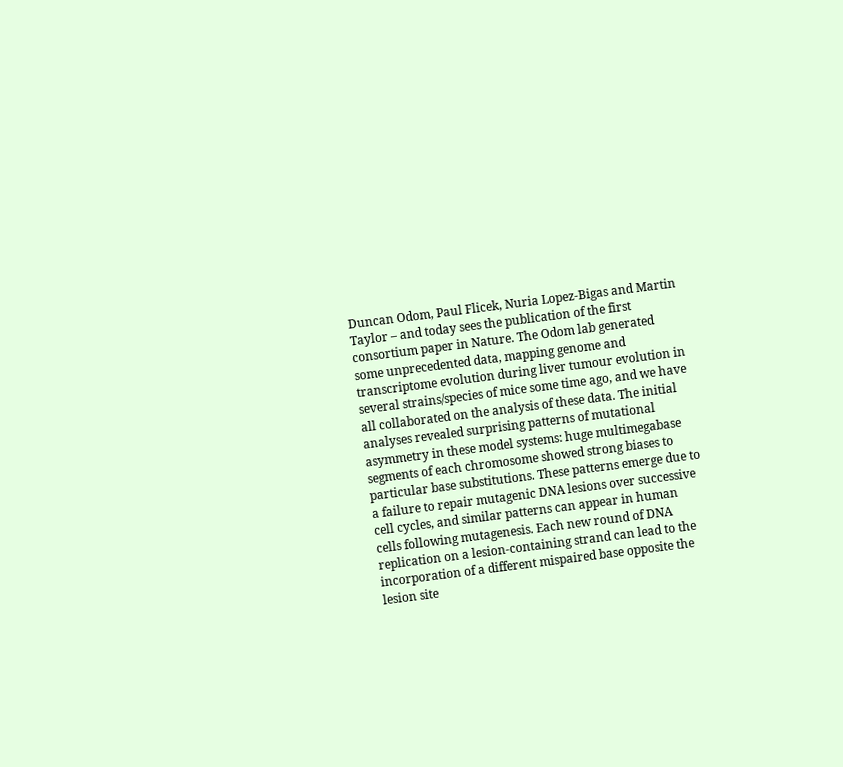Duncan Odom, Paul Flicek, Nuria Lopez-Bigas and Martin Taylor – and today sees the publication of the first consortium paper in Nature. The Odom lab generated some unprecedented data, mapping genome and transcriptome evolution during liver tumour evolution in several strains/species of mice some time ago, and we have all collaborated on the analysis of these data. The initial analyses revealed surprising patterns of mutational asymmetry in these model systems: huge multimegabase segments of each chromosome showed strong biases to particular base substitutions. These patterns emerge due to a failure to repair mutagenic DNA lesions over successive cell cycles, and similar patterns can appear in human cells following mutagenesis. Each new round of DNA replication on a lesion-containing strand can lead to the incorporation of a different mispaired base opposite the lesion site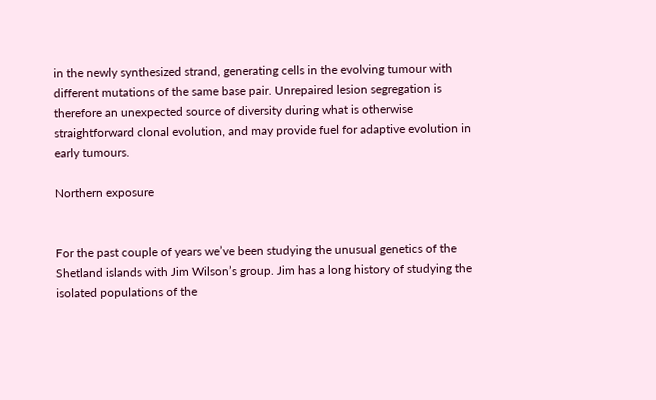in the newly synthesized strand, generating cells in the evolving tumour with different mutations of the same base pair. Unrepaired lesion segregation is therefore an unexpected source of diversity during what is otherwise straightforward clonal evolution, and may provide fuel for adaptive evolution in early tumours.

Northern exposure


For the past couple of years we’ve been studying the unusual genetics of the Shetland islands with Jim Wilson’s group. Jim has a long history of studying the isolated populations of the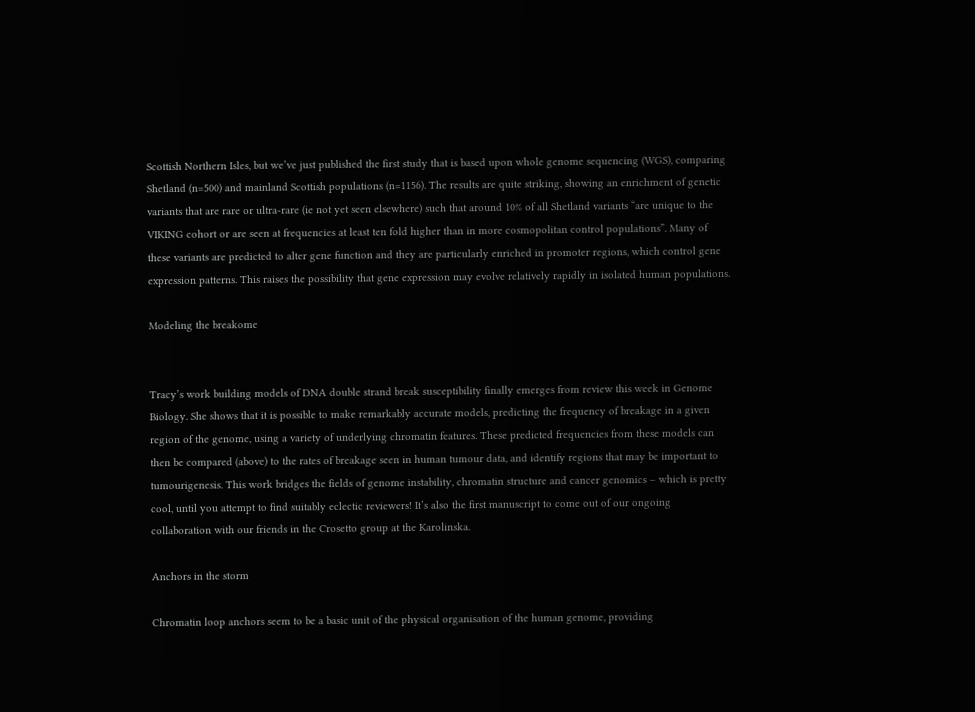Scottish Northern Isles, but we’ve just published the first study that is based upon whole genome sequencing (WGS), comparing Shetland (n=500) and mainland Scottish populations (n=1156). The results are quite striking, showing an enrichment of genetic variants that are rare or ultra-rare (ie not yet seen elsewhere) such that around 10% of all Shetland variants “are unique to the VIKING cohort or are seen at frequencies at least ten fold higher than in more cosmopolitan control populations”. Many of these variants are predicted to alter gene function and they are particularly enriched in promoter regions, which control gene expression patterns. This raises the possibility that gene expression may evolve relatively rapidly in isolated human populations.

Modeling the breakome


Tracy’s work building models of DNA double strand break susceptibility finally emerges from review this week in Genome Biology. She shows that it is possible to make remarkably accurate models, predicting the frequency of breakage in a given region of the genome, using a variety of underlying chromatin features. These predicted frequencies from these models can then be compared (above) to the rates of breakage seen in human tumour data, and identify regions that may be important to tumourigenesis. This work bridges the fields of genome instability, chromatin structure and cancer genomics – which is pretty cool, until you attempt to find suitably eclectic reviewers! It’s also the first manuscript to come out of our ongoing collaboration with our friends in the Crosetto group at the Karolinska.

Anchors in the storm

Chromatin loop anchors seem to be a basic unit of the physical organisation of the human genome, providing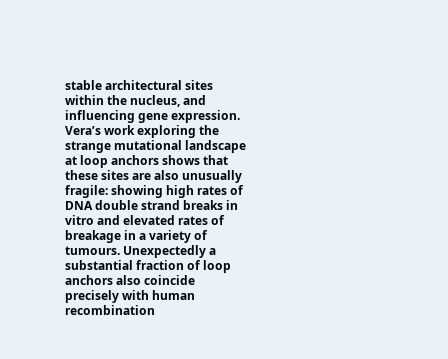stable architectural sites within the nucleus, and influencing gene expression. Vera’s work exploring the strange mutational landscape at loop anchors shows that these sites are also unusually fragile: showing high rates of DNA double strand breaks in vitro and elevated rates of breakage in a variety of tumours. Unexpectedly a substantial fraction of loop anchors also coincide precisely with human recombination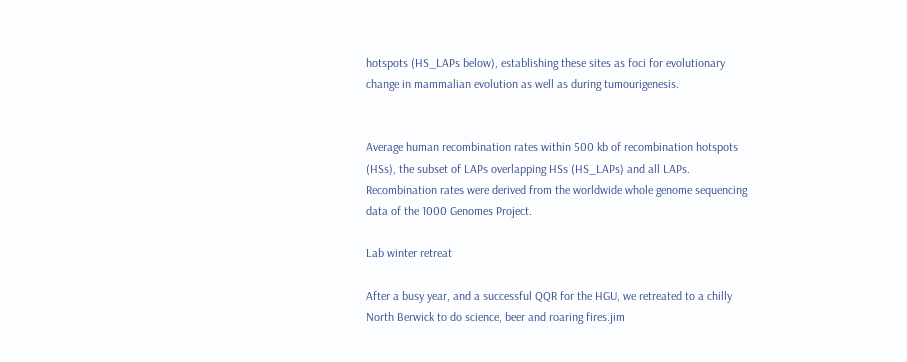hotspots (HS_LAPs below), establishing these sites as foci for evolutionary change in mammalian evolution as well as during tumourigenesis.


Average human recombination rates within 500 kb of recombination hotspots (HSs), the subset of LAPs overlapping HSs (HS_LAPs) and all LAPs. Recombination rates were derived from the worldwide whole genome sequencing data of the 1000 Genomes Project.

Lab winter retreat

After a busy year, and a successful QQR for the HGU, we retreated to a chilly North Berwick to do science, beer and roaring fires.jim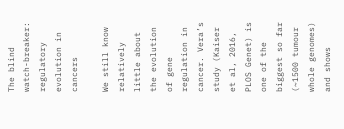The blind watch-breaker: regulatory evolution in cancers

We still know relatively little about the evolution of gene regulation in cancer. Vera’s study (Kaiser et al, 2016, PLOS Genet) is one of the biggest so far (~1500 tumour whole genomes) and shows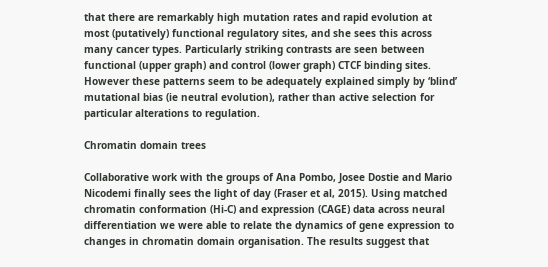that there are remarkably high mutation rates and rapid evolution at most (putatively) functional regulatory sites, and she sees this across many cancer types. Particularly striking contrasts are seen between functional (upper graph) and control (lower graph) CTCF binding sites. However these patterns seem to be adequately explained simply by ‘blind’ mutational bias (ie neutral evolution), rather than active selection for particular alterations to regulation.

Chromatin domain trees

Collaborative work with the groups of Ana Pombo, Josee Dostie and Mario Nicodemi finally sees the light of day (Fraser et al, 2015). Using matched chromatin conformation (Hi-C) and expression (CAGE) data across neural differentiation we were able to relate the dynamics of gene expression to changes in chromatin domain organisation. The results suggest that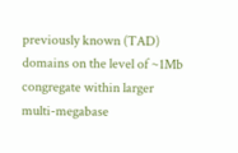previously known (TAD) domains on the level of ~1Mb congregate within larger multi-megabase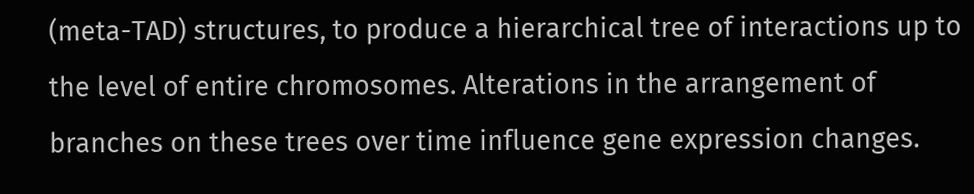(meta-TAD) structures, to produce a hierarchical tree of interactions up to the level of entire chromosomes. Alterations in the arrangement of branches on these trees over time influence gene expression changes.